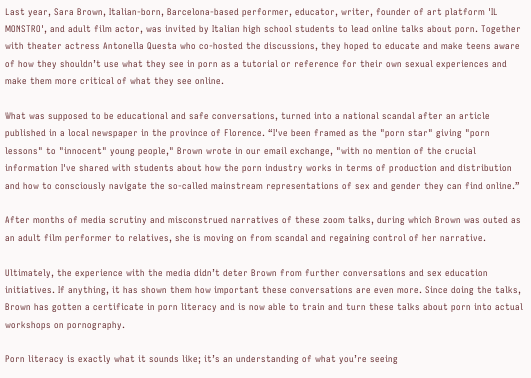Last year, Sara Brown, Italian-born, Barcelona-based performer, educator, writer, founder of art platform 'IL MONSTRO', and adult film actor, was invited by Italian high school students to lead online talks about porn. Together with theater actress Antonella Questa who co-hosted the discussions, they hoped to educate and make teens aware of how they shouldn’t use what they see in porn as a tutorial or reference for their own sexual experiences and make them more critical of what they see online.

What was supposed to be educational and safe conversations, turned into a national scandal after an article published in a local newspaper in the province of Florence. “I've been framed as the "porn star" giving "porn lessons" to "innocent" young people," Brown wrote in our email exchange, "with no mention of the crucial information I've shared with students about how the porn industry works in terms of production and distribution and how to consciously navigate the so-called mainstream representations of sex and gender they can find online.”

After months of media scrutiny and misconstrued narratives of these zoom talks, during which Brown was outed as an adult film performer to relatives, she is moving on from scandal and regaining control of her narrative.

Ultimately, the experience with the media didn’t deter Brown from further conversations and sex education initiatives. If anything, it has shown them how important these conversations are even more. Since doing the talks, Brown has gotten a certificate in porn literacy and is now able to train and turn these talks about porn into actual workshops on pornography.

Porn literacy is exactly what it sounds like; it’s an understanding of what you’re seeing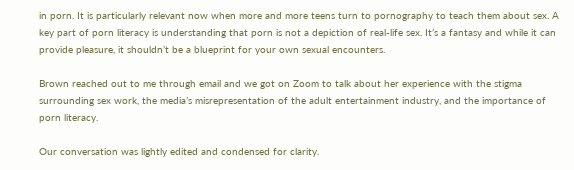in porn. It is particularly relevant now when more and more teens turn to pornography to teach them about sex. A key part of porn literacy is understanding that porn is not a depiction of real-life sex. It’s a fantasy and while it can provide pleasure, it shouldn’t be a blueprint for your own sexual encounters.

Brown reached out to me through email and we got on Zoom to talk about her experience with the stigma surrounding sex work, the media’s misrepresentation of the adult entertainment industry, and the importance of porn literacy.

Our conversation was lightly edited and condensed for clarity.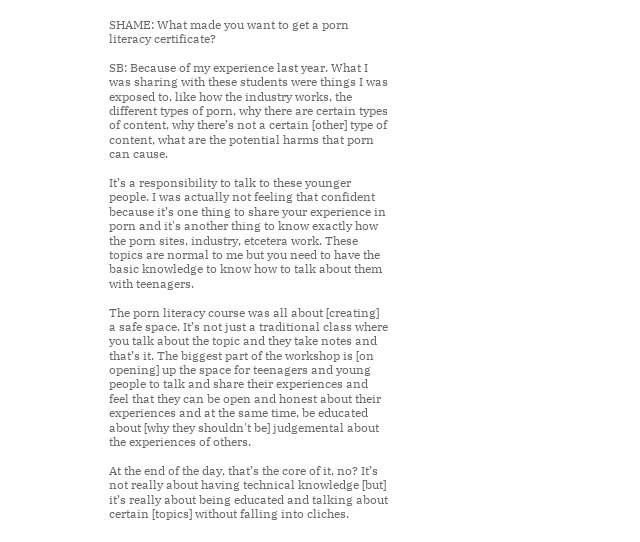SHAME: What made you want to get a porn literacy certificate?

SB: Because of my experience last year. What I was sharing with these students were things I was exposed to, like how the industry works, the different types of porn, why there are certain types of content, why there’s not a certain [other] type of content, what are the potential harms that porn can cause.

It’s a responsibility to talk to these younger people. I was actually not feeling that confident because it’s one thing to share your experience in porn and it's another thing to know exactly how the porn sites, industry, etcetera work. These topics are normal to me but you need to have the basic knowledge to know how to talk about them with teenagers.

The porn literacy course was all about [creating] a safe space. It’s not just a traditional class where you talk about the topic and they take notes and that’s it. The biggest part of the workshop is [on opening] up the space for teenagers and young people to talk and share their experiences and feel that they can be open and honest about their experiences and at the same time, be educated about [why they shouldn't be] judgemental about the experiences of others.

At the end of the day, that’s the core of it, no? It’s not really about having technical knowledge [but] it’s really about being educated and talking about certain [topics] without falling into cliches.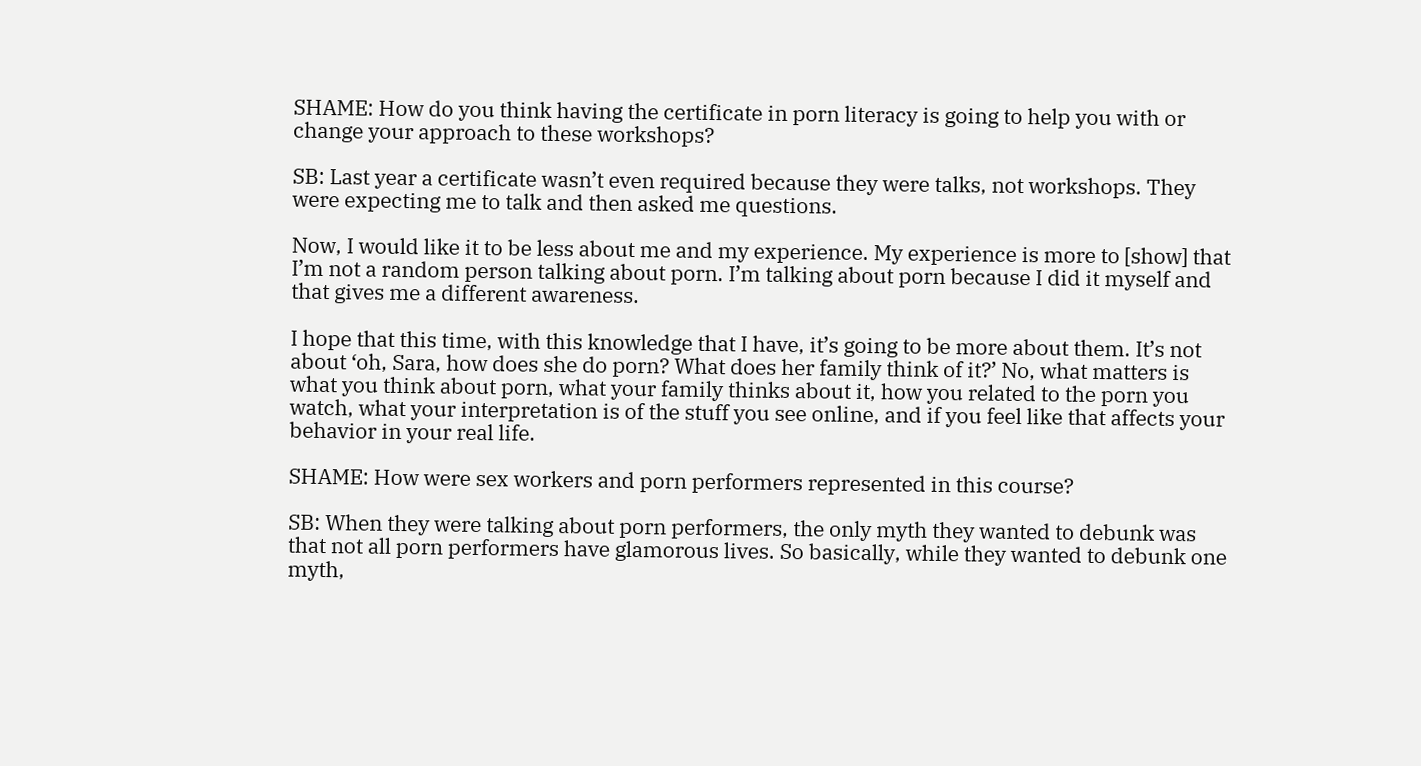SHAME: How do you think having the certificate in porn literacy is going to help you with or change your approach to these workshops?

SB: Last year a certificate wasn’t even required because they were talks, not workshops. They were expecting me to talk and then asked me questions.

Now, I would like it to be less about me and my experience. My experience is more to [show] that I’m not a random person talking about porn. I’m talking about porn because I did it myself and that gives me a different awareness.

I hope that this time, with this knowledge that I have, it’s going to be more about them. It’s not about ‘oh, Sara, how does she do porn? What does her family think of it?’ No, what matters is what you think about porn, what your family thinks about it, how you related to the porn you watch, what your interpretation is of the stuff you see online, and if you feel like that affects your behavior in your real life.

SHAME: How were sex workers and porn performers represented in this course?

SB: When they were talking about porn performers, the only myth they wanted to debunk was that not all porn performers have glamorous lives. So basically, while they wanted to debunk one myth,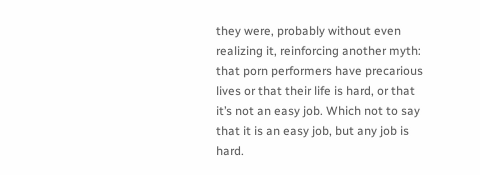they were, probably without even realizing it, reinforcing another myth: that porn performers have precarious lives or that their life is hard, or that it’s not an easy job. Which not to say that it is an easy job, but any job is hard.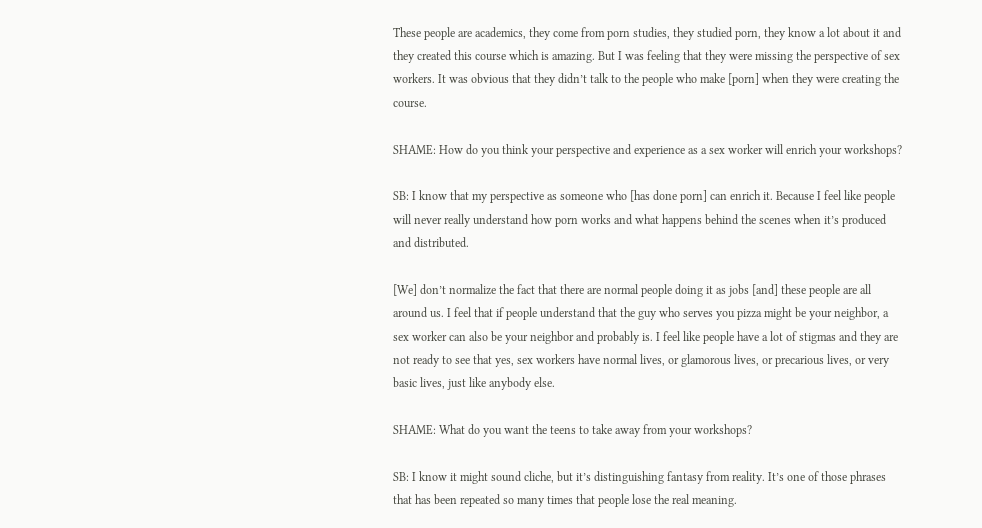These people are academics, they come from porn studies, they studied porn, they know a lot about it and they created this course which is amazing. But I was feeling that they were missing the perspective of sex workers. It was obvious that they didn’t talk to the people who make [porn] when they were creating the course.

SHAME: How do you think your perspective and experience as a sex worker will enrich your workshops?

SB: I know that my perspective as someone who [has done porn] can enrich it. Because I feel like people will never really understand how porn works and what happens behind the scenes when it’s produced and distributed.

[We] don’t normalize the fact that there are normal people doing it as jobs [and] these people are all around us. I feel that if people understand that the guy who serves you pizza might be your neighbor, a sex worker can also be your neighbor and probably is. I feel like people have a lot of stigmas and they are not ready to see that yes, sex workers have normal lives, or glamorous lives, or precarious lives, or very basic lives, just like anybody else.

SHAME: What do you want the teens to take away from your workshops?

SB: I know it might sound cliche, but it’s distinguishing fantasy from reality. It’s one of those phrases that has been repeated so many times that people lose the real meaning.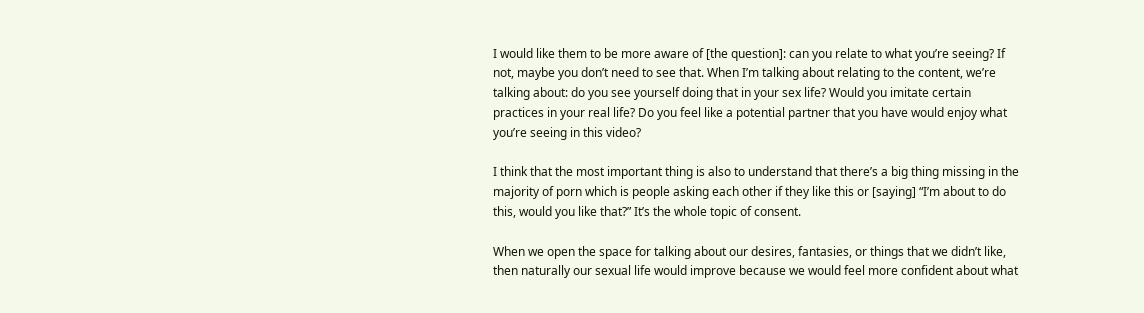I would like them to be more aware of [the question]: can you relate to what you’re seeing? If not, maybe you don’t need to see that. When I’m talking about relating to the content, we’re talking about: do you see yourself doing that in your sex life? Would you imitate certain practices in your real life? Do you feel like a potential partner that you have would enjoy what you’re seeing in this video?

I think that the most important thing is also to understand that there’s a big thing missing in the majority of porn which is people asking each other if they like this or [saying] “I’m about to do this, would you like that?” It’s the whole topic of consent.

When we open the space for talking about our desires, fantasies, or things that we didn’t like, then naturally our sexual life would improve because we would feel more confident about what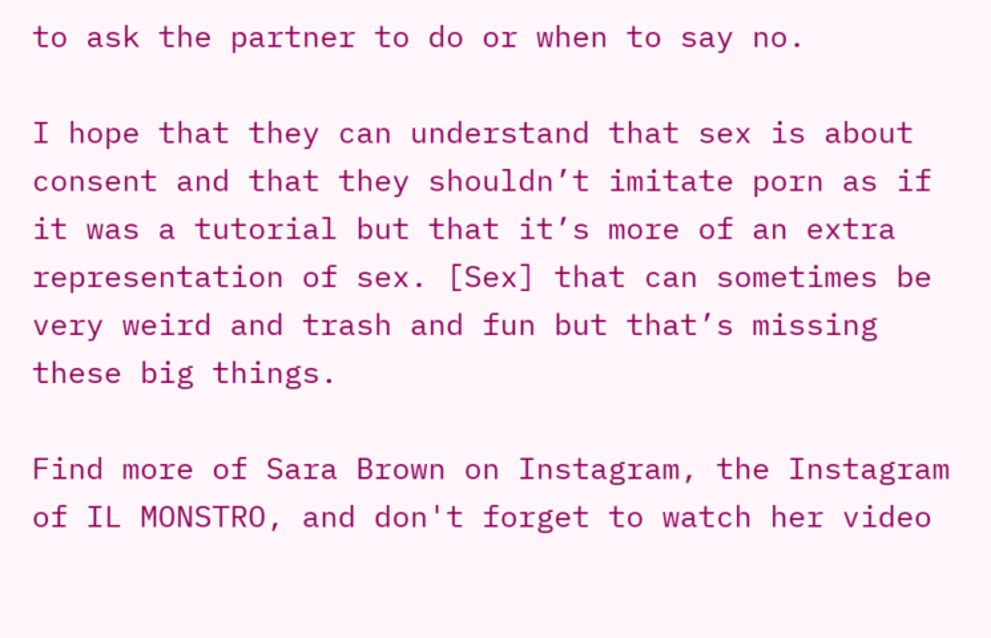to ask the partner to do or when to say no.

I hope that they can understand that sex is about consent and that they shouldn’t imitate porn as if it was a tutorial but that it’s more of an extra representation of sex. [Sex] that can sometimes be very weird and trash and fun but that’s missing these big things.

Find more of Sara Brown on Instagram, the Instagram of IL MONSTRO, and don't forget to watch her video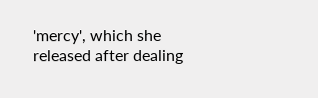'mercy', which she released after dealing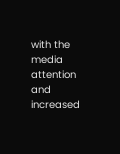with the media attention and increased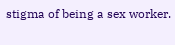stigma of being a sex worker.